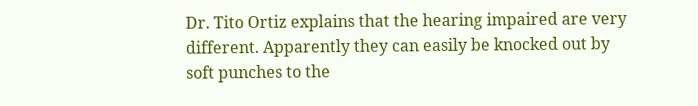Dr. Tito Ortiz explains that the hearing impaired are very different. Apparently they can easily be knocked out by soft punches to the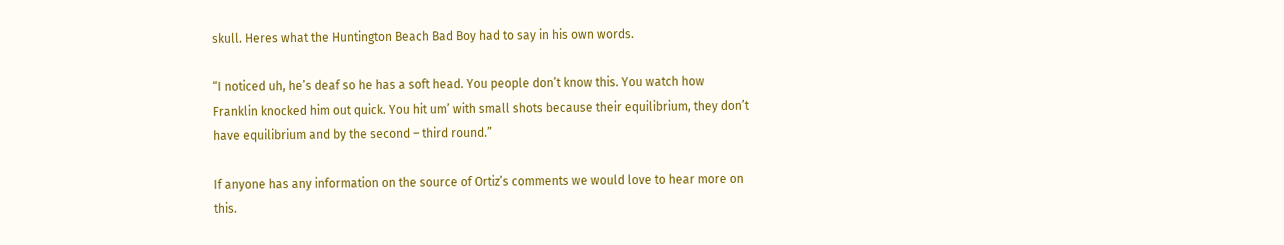skull. Heres what the Huntington Beach Bad Boy had to say in his own words.

“I noticed uh, he’s deaf so he has a soft head. You people don’t know this. You watch how Franklin knocked him out quick. You hit um’ with small shots because their equilibrium, they don’t have equilibrium and by the second – third round.”

If anyone has any information on the source of Ortiz’s comments we would love to hear more on this.